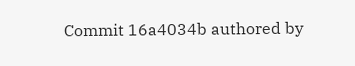Commit 16a4034b authored by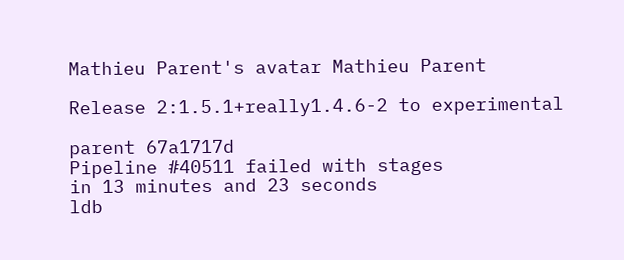Mathieu Parent's avatar Mathieu Parent

Release 2:1.5.1+really1.4.6-2 to experimental

parent 67a1717d
Pipeline #40511 failed with stages
in 13 minutes and 23 seconds
ldb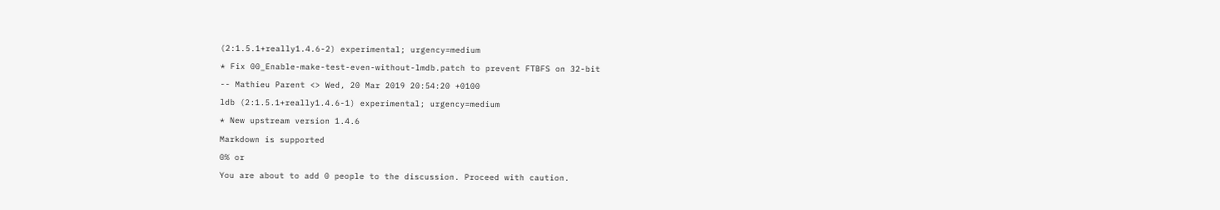(2:1.5.1+really1.4.6-2) experimental; urgency=medium
* Fix 00_Enable-make-test-even-without-lmdb.patch to prevent FTBFS on 32-bit
-- Mathieu Parent <> Wed, 20 Mar 2019 20:54:20 +0100
ldb (2:1.5.1+really1.4.6-1) experimental; urgency=medium
* New upstream version 1.4.6
Markdown is supported
0% or
You are about to add 0 people to the discussion. Proceed with caution.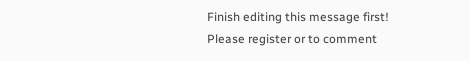Finish editing this message first!
Please register or to comment